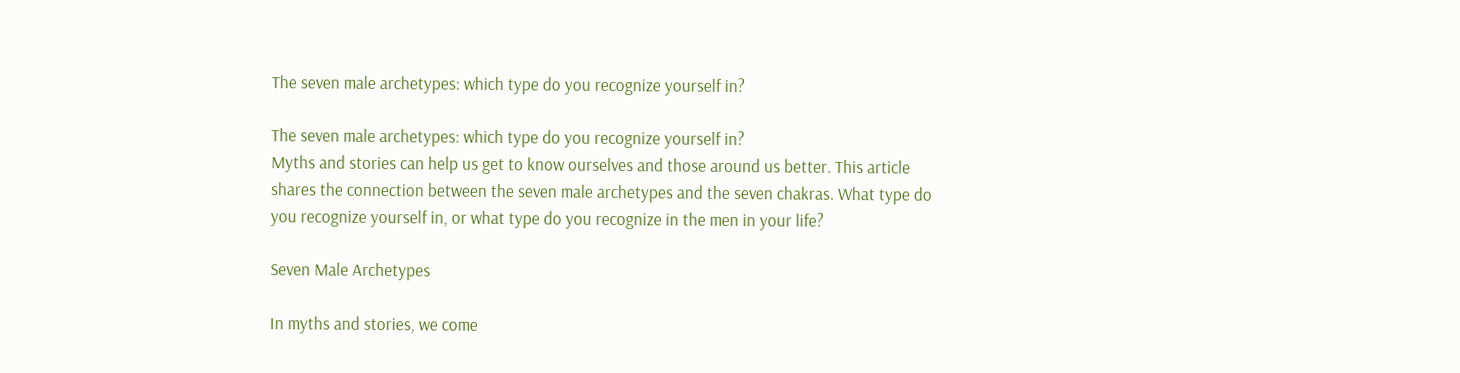The seven male archetypes: which type do you recognize yourself in?

The seven male archetypes: which type do you recognize yourself in?
Myths and stories can help us get to know ourselves and those around us better. This article shares the connection between the seven male archetypes and the seven chakras. What type do you recognize yourself in, or what type do you recognize in the men in your life?

Seven Male Archetypes

In myths and stories, we come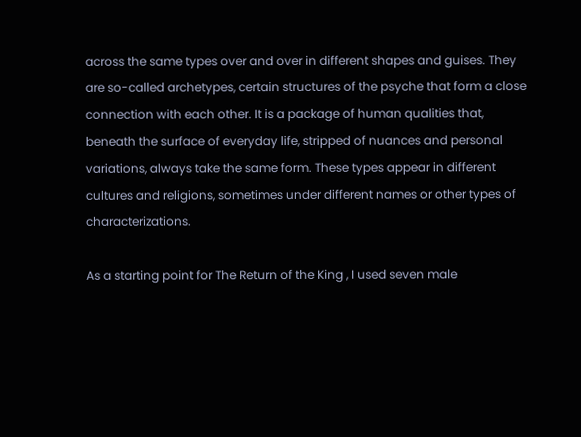across the same types over and over in different shapes and guises. They are so-called archetypes, certain structures of the psyche that form a close connection with each other. It is a package of human qualities that, beneath the surface of everyday life, stripped of nuances and personal variations, always take the same form. These types appear in different cultures and religions, sometimes under different names or other types of characterizations.

As a starting point for The Return of the King , I used seven male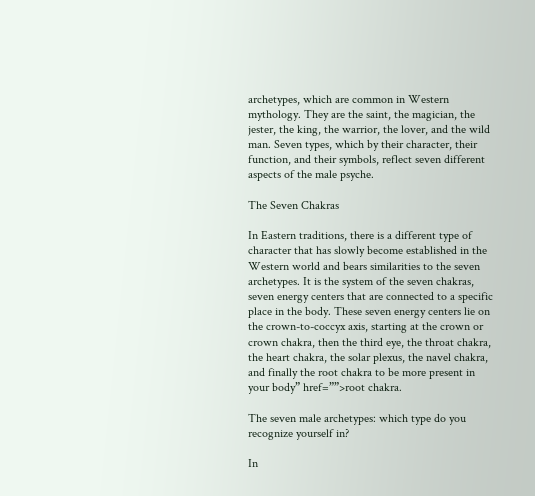archetypes, which are common in Western mythology. They are the saint, the magician, the jester, the king, the warrior, the lover, and the wild man. Seven types, which by their character, their function, and their symbols, reflect seven different aspects of the male psyche.

The Seven Chakras

In Eastern traditions, there is a different type of character that has slowly become established in the Western world and bears similarities to the seven archetypes. It is the system of the seven chakras, seven energy centers that are connected to a specific place in the body. These seven energy centers lie on the crown-to-coccyx axis, starting at the crown or crown chakra, then the third eye, the throat chakra, the heart chakra, the solar plexus, the navel chakra, and finally the root chakra to be more present in your body” href=””>root chakra.

The seven male archetypes: which type do you recognize yourself in?

In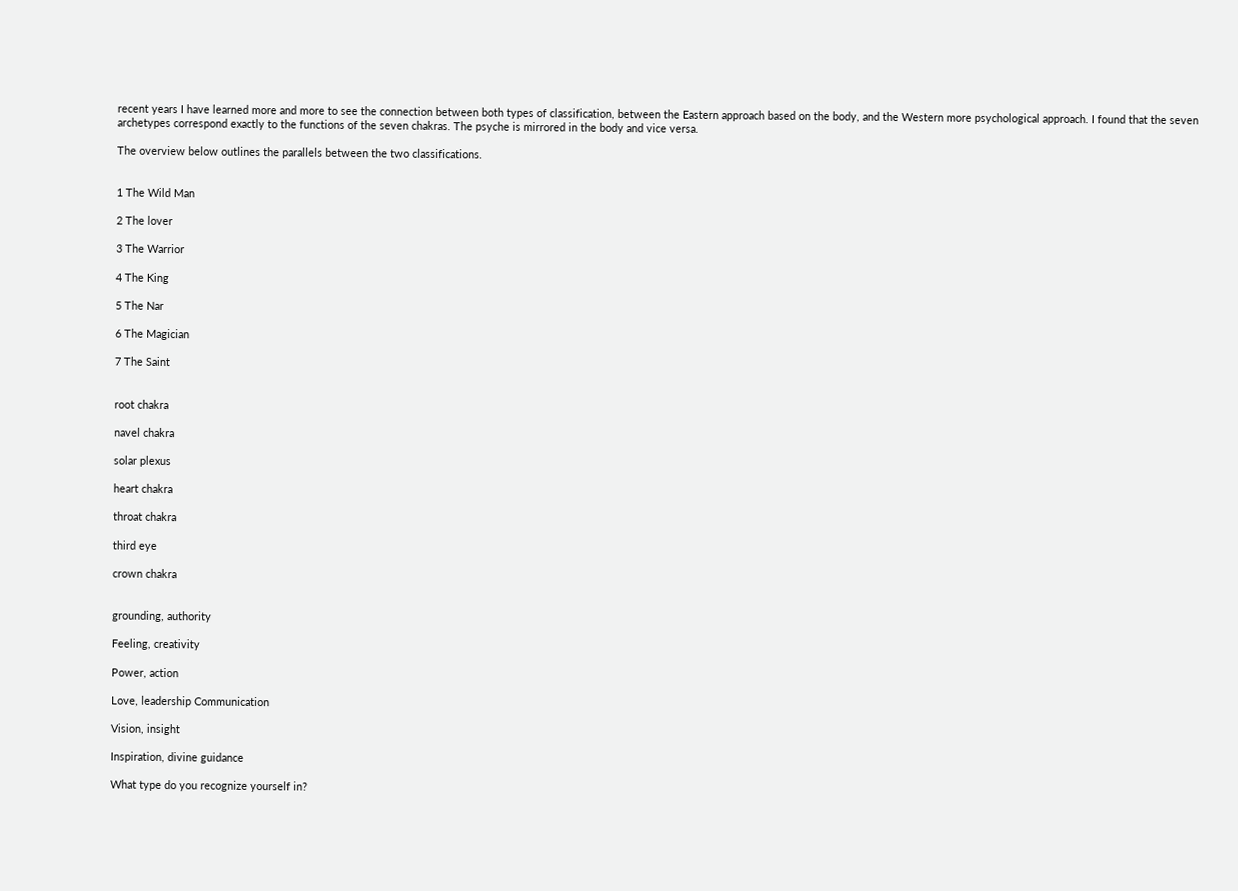recent years I have learned more and more to see the connection between both types of classification, between the Eastern approach based on the body, and the Western more psychological approach. I found that the seven archetypes correspond exactly to the functions of the seven chakras. The psyche is mirrored in the body and vice versa.

The overview below outlines the parallels between the two classifications.


1 The Wild Man

2 The lover

3 The Warrior

4 The King

5 The Nar

6 The Magician

7 The Saint


root chakra

navel chakra

solar plexus

heart chakra

throat chakra

third eye

crown chakra


grounding, authority

Feeling, creativity

Power, action

Love, leadership Communication

Vision, insight

Inspiration, divine guidance

What type do you recognize yourself in?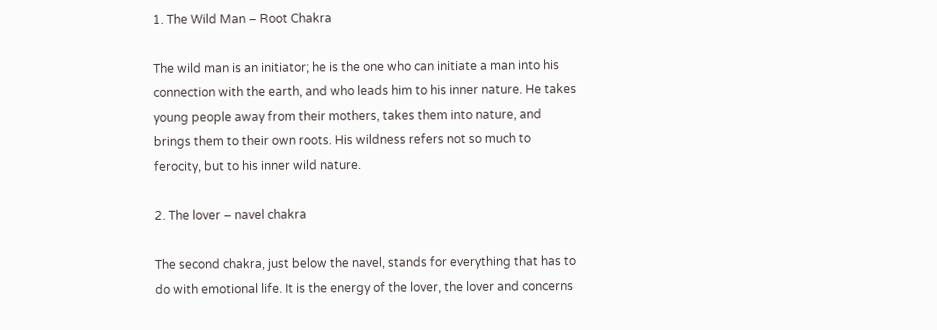1. The Wild Man – Root Chakra

The wild man is an initiator; he is the one who can initiate a man into his connection with the earth, and who leads him to his inner nature. He takes young people away from their mothers, takes them into nature, and brings them to their own roots. His wildness refers not so much to ferocity, but to his inner wild nature.

2. The lover – navel chakra

The second chakra, just below the navel, stands for everything that has to do with emotional life. It is the energy of the lover, the lover and concerns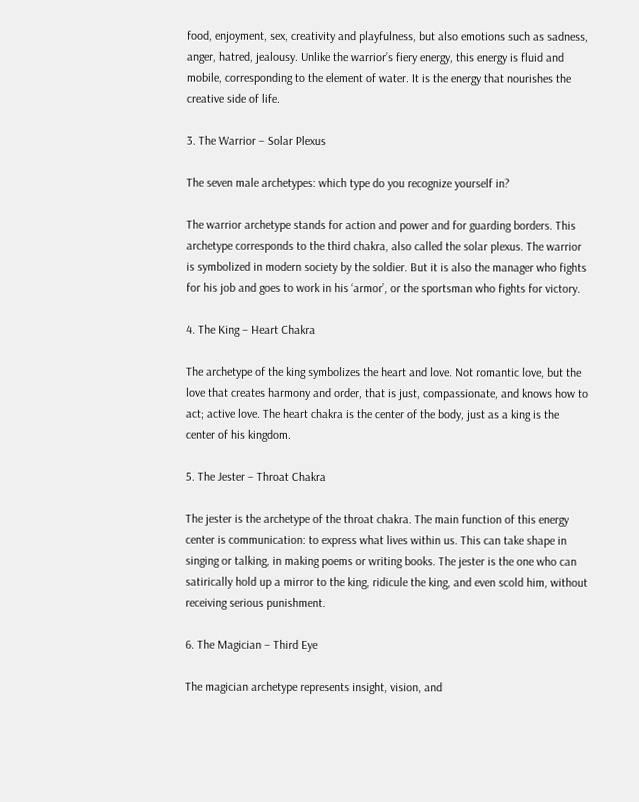food, enjoyment, sex, creativity and playfulness, but also emotions such as sadness, anger, hatred, jealousy. Unlike the warrior’s fiery energy, this energy is fluid and mobile, corresponding to the element of water. It is the energy that nourishes the creative side of life.

3. The Warrior – Solar Plexus

The seven male archetypes: which type do you recognize yourself in?

The warrior archetype stands for action and power and for guarding borders. This archetype corresponds to the third chakra, also called the solar plexus. The warrior is symbolized in modern society by the soldier. But it is also the manager who fights for his job and goes to work in his ‘armor’, or the sportsman who fights for victory.

4. The King – Heart Chakra

The archetype of the king symbolizes the heart and love. Not romantic love, but the love that creates harmony and order, that is just, compassionate, and knows how to act; active love. The heart chakra is the center of the body, just as a king is the center of his kingdom.

5. The Jester – Throat Chakra

The jester is the archetype of the throat chakra. The main function of this energy center is communication: to express what lives within us. This can take shape in singing or talking, in making poems or writing books. The jester is the one who can satirically hold up a mirror to the king, ridicule the king, and even scold him, without receiving serious punishment.

6. The Magician – Third Eye

The magician archetype represents insight, vision, and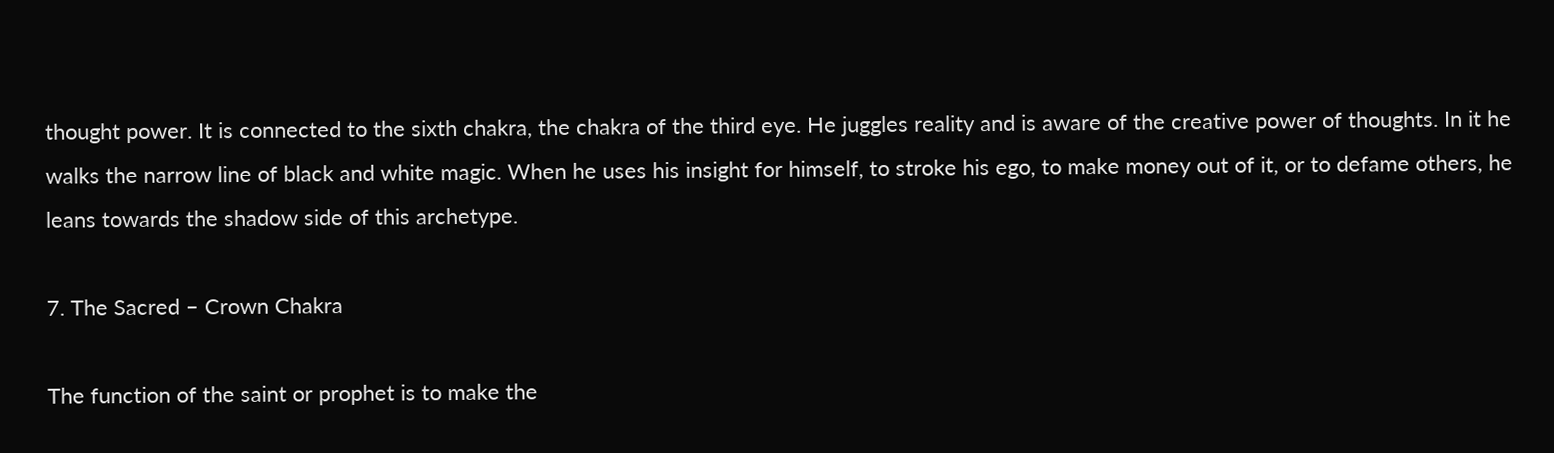thought power. It is connected to the sixth chakra, the chakra of the third eye. He juggles reality and is aware of the creative power of thoughts. In it he walks the narrow line of black and white magic. When he uses his insight for himself, to stroke his ego, to make money out of it, or to defame others, he leans towards the shadow side of this archetype.

7. The Sacred – Crown Chakra

The function of the saint or prophet is to make the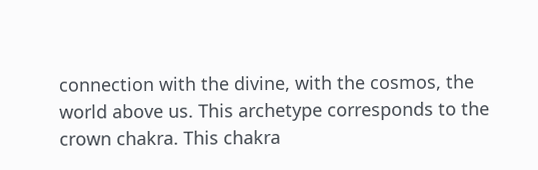connection with the divine, with the cosmos, the world above us. This archetype corresponds to the crown chakra. This chakra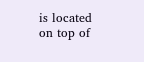is located on top of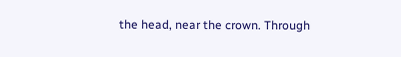the head, near the crown. Through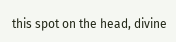this spot on the head, divine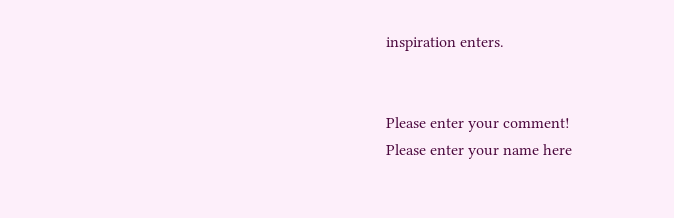inspiration enters.


Please enter your comment!
Please enter your name here